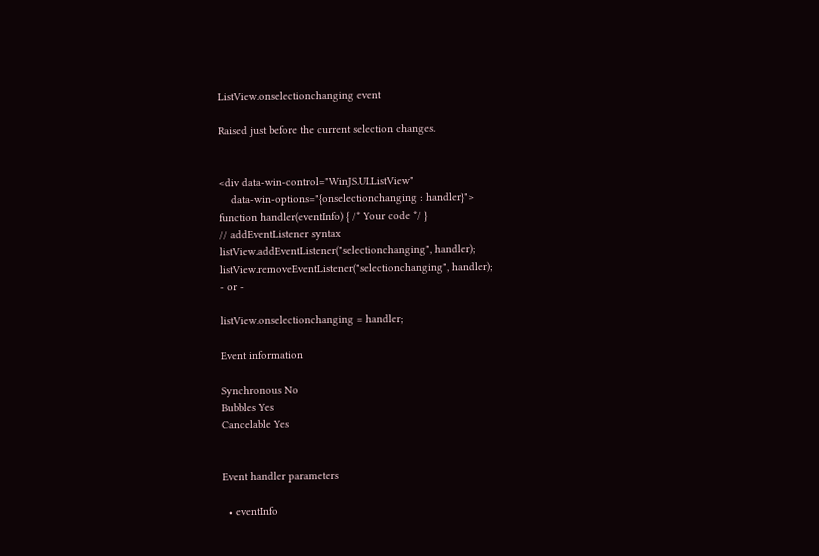ListView.onselectionchanging event

Raised just before the current selection changes.


<div data-win-control="WinJS.UI.ListView"
    data-win-options="{onselectionchanging : handler}">
function handler(eventInfo) { /* Your code */ }
// addEventListener syntax
listView.addEventListener("selectionchanging", handler);
listView.removeEventListener("selectionchanging", handler);
- or -

listView.onselectionchanging = handler;

Event information

Synchronous No
Bubbles Yes
Cancelable Yes


Event handler parameters

  • eventInfo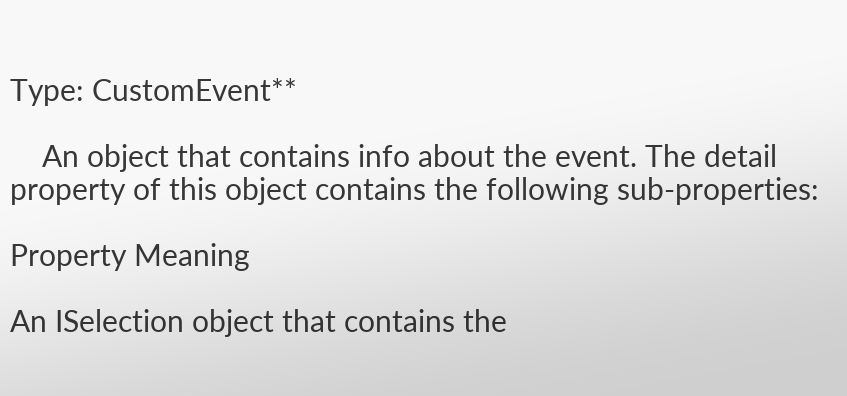Type: CustomEvent**

    An object that contains info about the event. The detail property of this object contains the following sub-properties:

Property Meaning

An ISelection object that contains the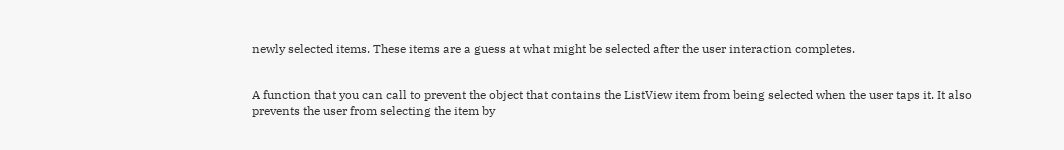newly selected items. These items are a guess at what might be selected after the user interaction completes.


A function that you can call to prevent the object that contains the ListView item from being selected when the user taps it. It also prevents the user from selecting the item by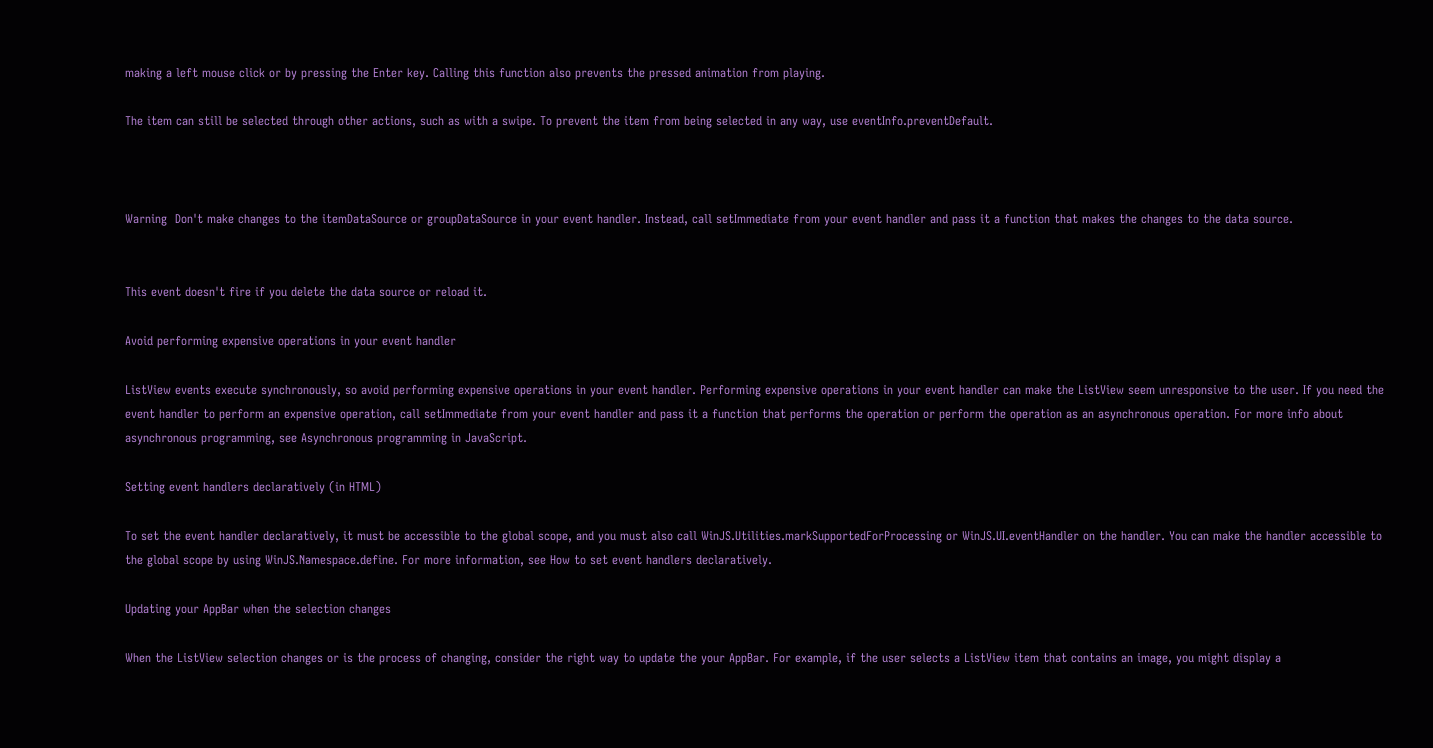making a left mouse click or by pressing the Enter key. Calling this function also prevents the pressed animation from playing.

The item can still be selected through other actions, such as with a swipe. To prevent the item from being selected in any way, use eventInfo.preventDefault.



Warning  Don't make changes to the itemDataSource or groupDataSource in your event handler. Instead, call setImmediate from your event handler and pass it a function that makes the changes to the data source.


This event doesn't fire if you delete the data source or reload it.

Avoid performing expensive operations in your event handler

ListView events execute synchronously, so avoid performing expensive operations in your event handler. Performing expensive operations in your event handler can make the ListView seem unresponsive to the user. If you need the event handler to perform an expensive operation, call setImmediate from your event handler and pass it a function that performs the operation or perform the operation as an asynchronous operation. For more info about asynchronous programming, see Asynchronous programming in JavaScript.

Setting event handlers declaratively (in HTML)

To set the event handler declaratively, it must be accessible to the global scope, and you must also call WinJS.Utilities.markSupportedForProcessing or WinJS.UI.eventHandler on the handler. You can make the handler accessible to the global scope by using WinJS.Namespace.define. For more information, see How to set event handlers declaratively.

Updating your AppBar when the selection changes

When the ListView selection changes or is the process of changing, consider the right way to update the your AppBar. For example, if the user selects a ListView item that contains an image, you might display a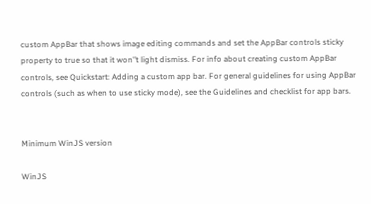custom AppBar that shows image editing commands and set the AppBar controls sticky property to true so that it won'’t light dismiss. For info about creating custom AppBar controls, see Quickstart: Adding a custom app bar. For general guidelines for using AppBar controls (such as when to use sticky mode), see the Guidelines and checklist for app bars.


Minimum WinJS version

WinJS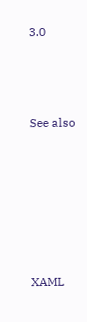3.0



See also






XAML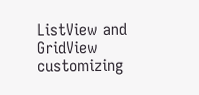ListView and GridView customizing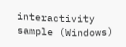interactivity sample (Windows)